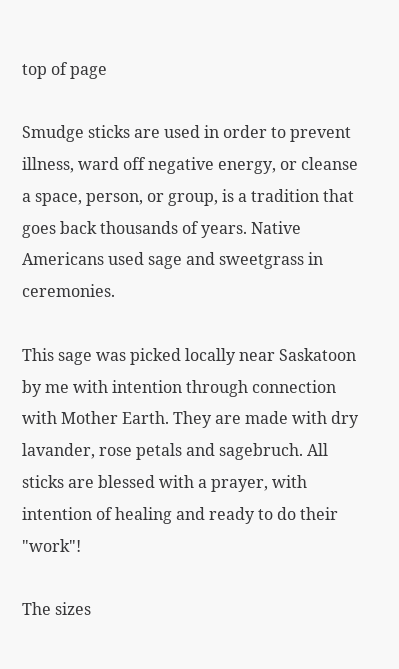top of page

Smudge sticks are used in order to prevent illness, ward off negative energy, or cleanse a space, person, or group, is a tradition that goes back thousands of years. Native Americans used sage and sweetgrass in ceremonies.

This sage was picked locally near Saskatoon by me with intention through connection with Mother Earth. They are made with dry lavander, rose petals and sagebruch. All sticks are blessed with a prayer, with intention of healing and ready to do their "work"!

The sizes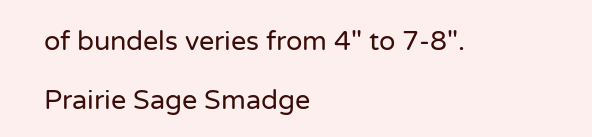of bundels veries from 4" to 7-8".

Prairie Sage Smadge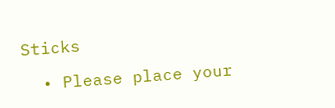Sticks

  • Please place your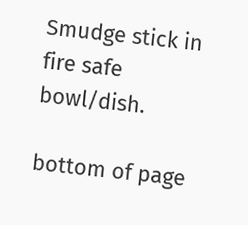Smudge stick in fire safe bowl/dish.

bottom of page